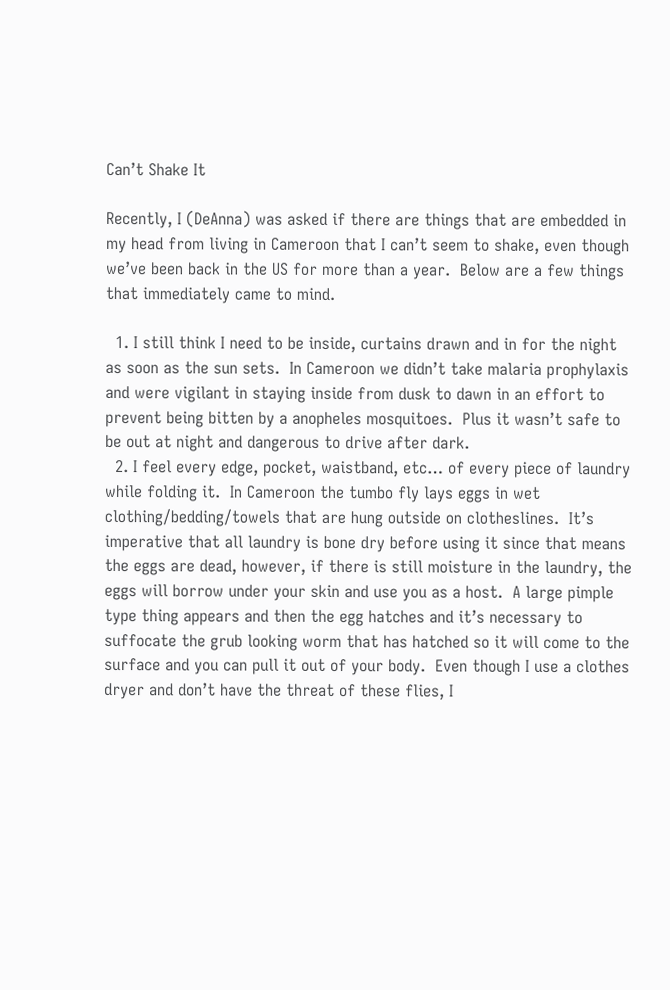Can’t Shake It

Recently, I (DeAnna) was asked if there are things that are embedded in my head from living in Cameroon that I can’t seem to shake, even though we’ve been back in the US for more than a year.  Below are a few things that immediately came to mind.

  1. I still think I need to be inside, curtains drawn and in for the night as soon as the sun sets.  In Cameroon we didn’t take malaria prophylaxis and were vigilant in staying inside from dusk to dawn in an effort to prevent being bitten by a anopheles mosquitoes.  Plus it wasn’t safe to be out at night and dangerous to drive after dark.
  2. I feel every edge, pocket, waistband, etc… of every piece of laundry while folding it.  In Cameroon the tumbo fly lays eggs in wet clothing/bedding/towels that are hung outside on clotheslines.  It’s imperative that all laundry is bone dry before using it since that means the eggs are dead, however, if there is still moisture in the laundry, the eggs will borrow under your skin and use you as a host.  A large pimple type thing appears and then the egg hatches and it’s necessary to suffocate the grub looking worm that has hatched so it will come to the surface and you can pull it out of your body.  Even though I use a clothes dryer and don’t have the threat of these flies, I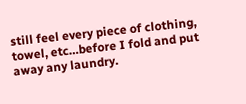still feel every piece of clothing, towel, etc…before I fold and put away any laundry.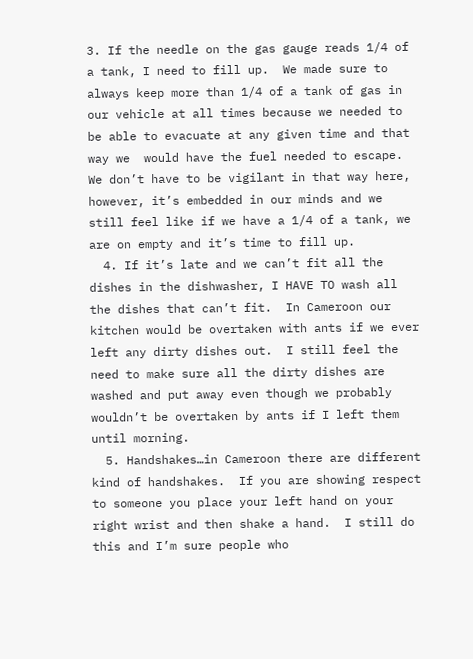3. If the needle on the gas gauge reads 1/4 of a tank, I need to fill up.  We made sure to always keep more than 1/4 of a tank of gas in our vehicle at all times because we needed to be able to evacuate at any given time and that way we  would have the fuel needed to escape.  We don’t have to be vigilant in that way here, however, it’s embedded in our minds and we still feel like if we have a 1/4 of a tank, we are on empty and it’s time to fill up.
  4. If it’s late and we can’t fit all the dishes in the dishwasher, I HAVE TO wash all the dishes that can’t fit.  In Cameroon our kitchen would be overtaken with ants if we ever left any dirty dishes out.  I still feel the need to make sure all the dirty dishes are washed and put away even though we probably wouldn’t be overtaken by ants if I left them until morning.
  5. Handshakes…in Cameroon there are different kind of handshakes.  If you are showing respect to someone you place your left hand on your right wrist and then shake a hand.  I still do this and I’m sure people who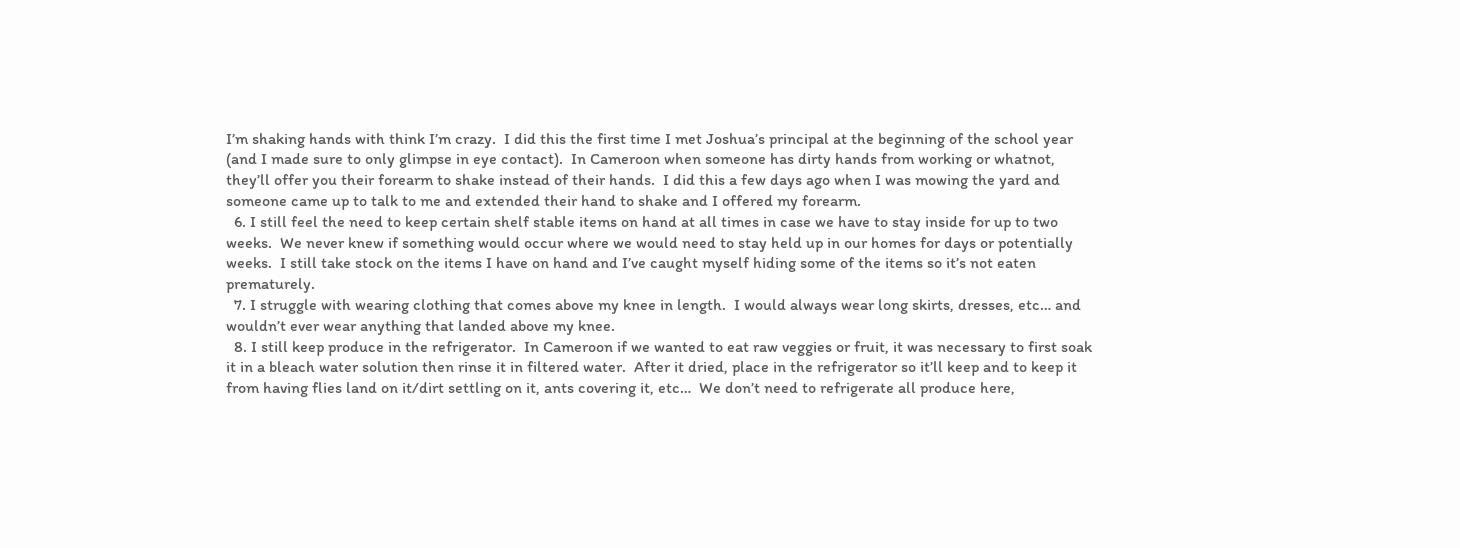I’m shaking hands with think I’m crazy.  I did this the first time I met Joshua’s principal at the beginning of the school year (and I made sure to only glimpse in eye contact).  In Cameroon when someone has dirty hands from working or whatnot, they’ll offer you their forearm to shake instead of their hands.  I did this a few days ago when I was mowing the yard and someone came up to talk to me and extended their hand to shake and I offered my forearm.
  6. I still feel the need to keep certain shelf stable items on hand at all times in case we have to stay inside for up to two weeks.  We never knew if something would occur where we would need to stay held up in our homes for days or potentially weeks.  I still take stock on the items I have on hand and I’ve caught myself hiding some of the items so it’s not eaten prematurely.
  7. I struggle with wearing clothing that comes above my knee in length.  I would always wear long skirts, dresses, etc… and wouldn’t ever wear anything that landed above my knee.
  8. I still keep produce in the refrigerator.  In Cameroon if we wanted to eat raw veggies or fruit, it was necessary to first soak it in a bleach water solution then rinse it in filtered water.  After it dried, place in the refrigerator so it’ll keep and to keep it from having flies land on it/dirt settling on it, ants covering it, etc…  We don’t need to refrigerate all produce here,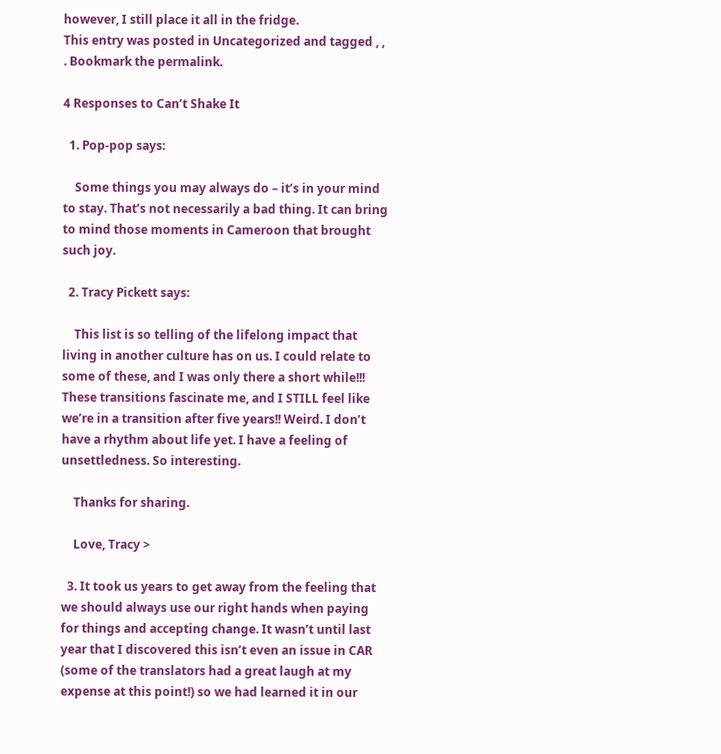however, I still place it all in the fridge.
This entry was posted in Uncategorized and tagged , , . Bookmark the permalink.

4 Responses to Can’t Shake It

  1. Pop-pop says:

    Some things you may always do – it’s in your mind to stay. That’s not necessarily a bad thing. It can bring to mind those moments in Cameroon that brought such joy.

  2. Tracy Pickett says:

    This list is so telling of the lifelong impact that living in another culture has on us. I could relate to some of these, and I was only there a short while!!! These transitions fascinate me, and I STILL feel like we’re in a transition after five years!! Weird. I don’t have a rhythm about life yet. I have a feeling of unsettledness. So interesting.

    Thanks for sharing.

    Love, Tracy >

  3. It took us years to get away from the feeling that we should always use our right hands when paying for things and accepting change. It wasn’t until last year that I discovered this isn’t even an issue in CAR (some of the translators had a great laugh at my expense at this point!) so we had learned it in our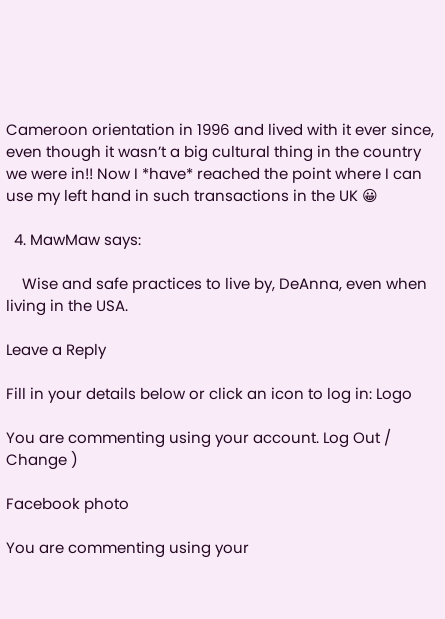Cameroon orientation in 1996 and lived with it ever since, even though it wasn’t a big cultural thing in the country we were in!! Now I *have* reached the point where I can use my left hand in such transactions in the UK 😀

  4. MawMaw says:

    Wise and safe practices to live by, DeAnna, even when living in the USA.

Leave a Reply

Fill in your details below or click an icon to log in: Logo

You are commenting using your account. Log Out /  Change )

Facebook photo

You are commenting using your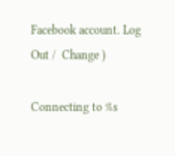Facebook account. Log Out /  Change )

Connecting to %s